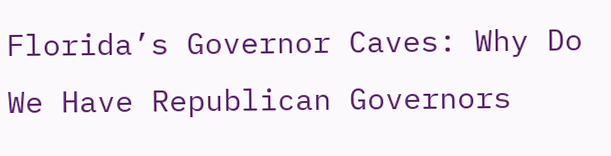Florida’s Governor Caves: Why Do We Have Republican Governors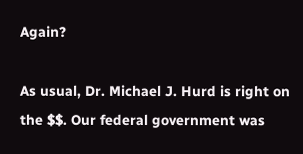Again?

As usual, Dr. Michael J. Hurd is right on the $$. Our federal government was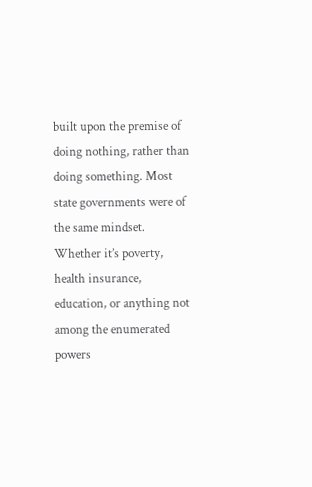built upon the premise of doing nothing, rather than doing something. Most state governments were of the same mindset. Whether it’s poverty, health insurance, education, or anything not among the enumerated powers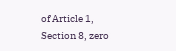of Article 1, Section 8, zero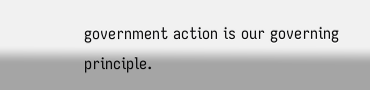government action is our governing principle.